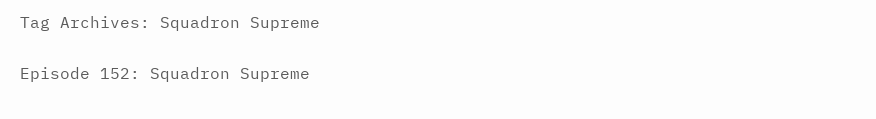Tag Archives: Squadron Supreme

Episode 152: Squadron Supreme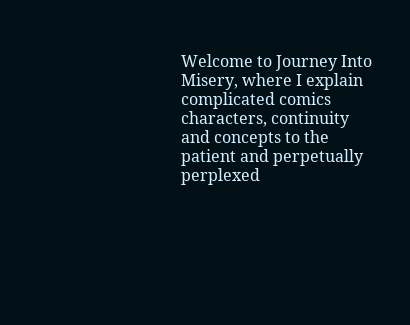Welcome to Journey Into Misery, where I explain complicated comics characters, continuity and concepts to the patient and perpetually perplexed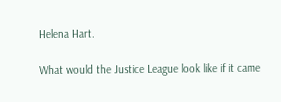Helena Hart.

What would the Justice League look like if it came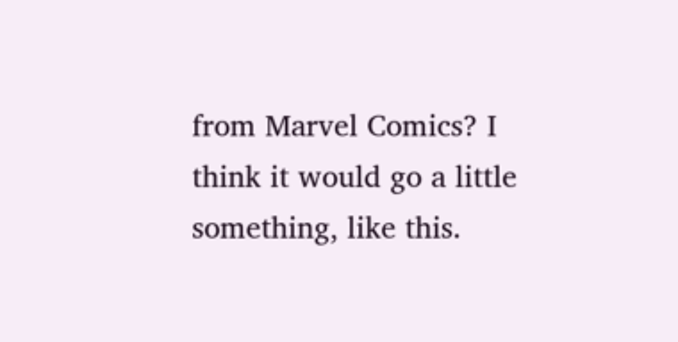from Marvel Comics? I think it would go a little something, like this.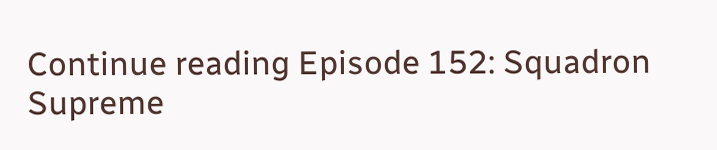Continue reading Episode 152: Squadron Supreme